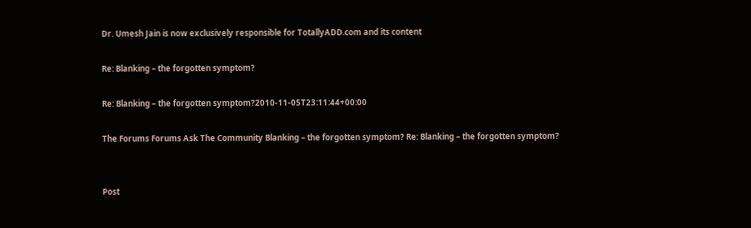Dr. Umesh Jain is now exclusively responsible for TotallyADD.com and its content

Re: Blanking – the forgotten symptom?

Re: Blanking – the forgotten symptom?2010-11-05T23:11:44+00:00

The Forums Forums Ask The Community Blanking – the forgotten symptom? Re: Blanking – the forgotten symptom?


Post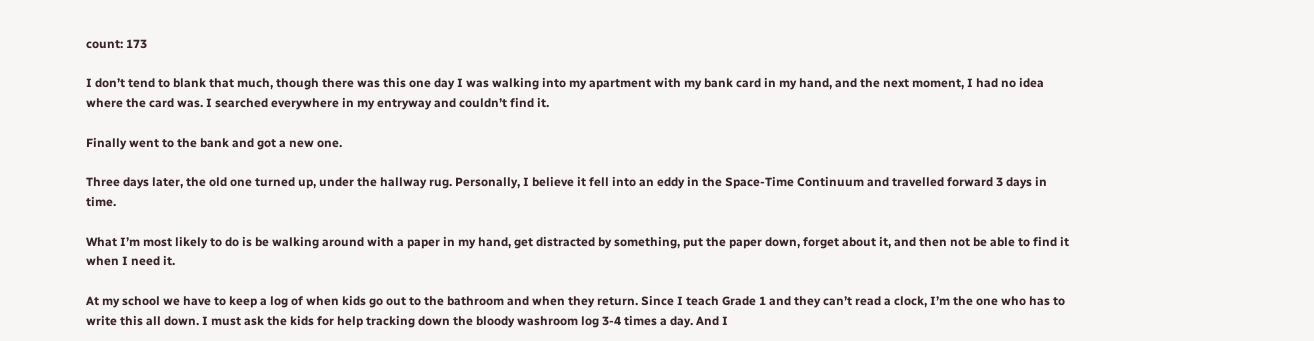count: 173

I don’t tend to blank that much, though there was this one day I was walking into my apartment with my bank card in my hand, and the next moment, I had no idea where the card was. I searched everywhere in my entryway and couldn’t find it.

Finally went to the bank and got a new one.

Three days later, the old one turned up, under the hallway rug. Personally, I believe it fell into an eddy in the Space-Time Continuum and travelled forward 3 days in time.

What I’m most likely to do is be walking around with a paper in my hand, get distracted by something, put the paper down, forget about it, and then not be able to find it when I need it.

At my school we have to keep a log of when kids go out to the bathroom and when they return. Since I teach Grade 1 and they can’t read a clock, I’m the one who has to write this all down. I must ask the kids for help tracking down the bloody washroom log 3-4 times a day. And I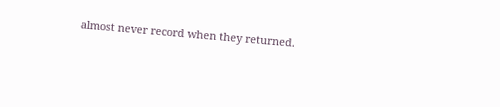almost never record when they returned.